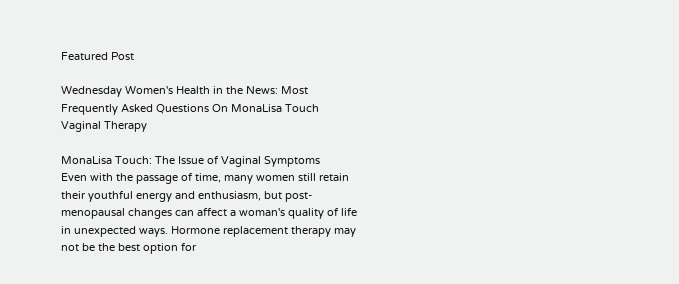Featured Post

Wednesday Women's Health in the News: Most Frequently Asked Questions On MonaLisa Touch Vaginal Therapy

MonaLisa Touch: The Issue of Vaginal Symptoms
Even with the passage of time, many women still retain their youthful energy and enthusiasm, but post-menopausal changes can affect a woman's quality of life in unexpected ways. Hormone replacement therapy may not be the best option for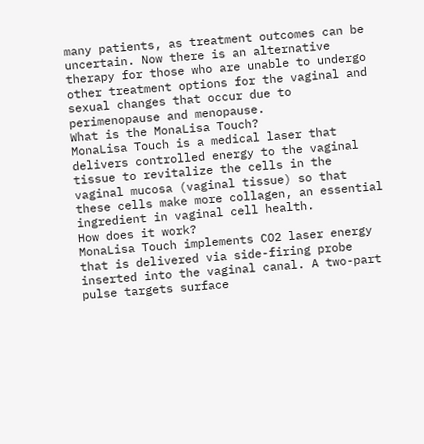many patients, as treatment outcomes can be uncertain. Now there is an alternative therapy for those who are unable to undergo other treatment options for the vaginal and sexual changes that occur due to perimenopause and menopause.
What is the MonaLisa Touch?
MonaLisa Touch is a medical laser that delivers controlled energy to the vaginal tissue to revitalize the cells in the vaginal mucosa (vaginal tissue) so that these cells make more collagen, an essential ingredient in vaginal cell health.
How does it work?
MonaLisa Touch implements CO2 laser energy that is delivered via side-firing probe inserted into the vaginal canal. A two-part pulse targets surface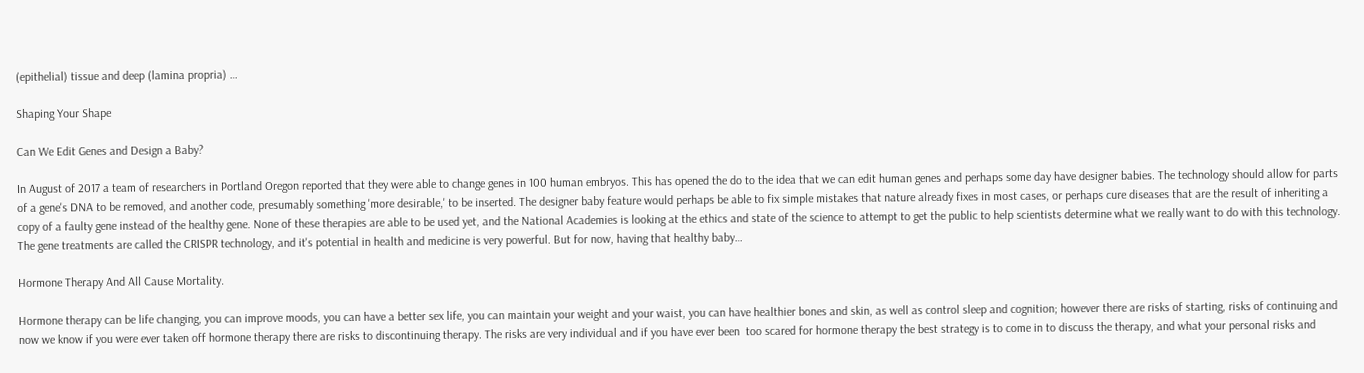(epithelial) tissue and deep (lamina propria) …

Shaping Your Shape

Can We Edit Genes and Design a Baby?

In August of 2017 a team of researchers in Portland Oregon reported that they were able to change genes in 100 human embryos. This has opened the do to the idea that we can edit human genes and perhaps some day have designer babies. The technology should allow for parts of a gene's DNA to be removed, and another code, presumably something 'more desirable,' to be inserted. The designer baby feature would perhaps be able to fix simple mistakes that nature already fixes in most cases, or perhaps cure diseases that are the result of inheriting a copy of a faulty gene instead of the healthy gene. None of these therapies are able to be used yet, and the National Academies is looking at the ethics and state of the science to attempt to get the public to help scientists determine what we really want to do with this technology. The gene treatments are called the CRISPR technology, and it's potential in health and medicine is very powerful. But for now, having that healthy baby…

Hormone Therapy And All Cause Mortality.

Hormone therapy can be life changing, you can improve moods, you can have a better sex life, you can maintain your weight and your waist, you can have healthier bones and skin, as well as control sleep and cognition; however there are risks of starting, risks of continuing and now we know if you were ever taken off hormone therapy there are risks to discontinuing therapy. The risks are very individual and if you have ever been  too scared for hormone therapy the best strategy is to come in to discuss the therapy, and what your personal risks and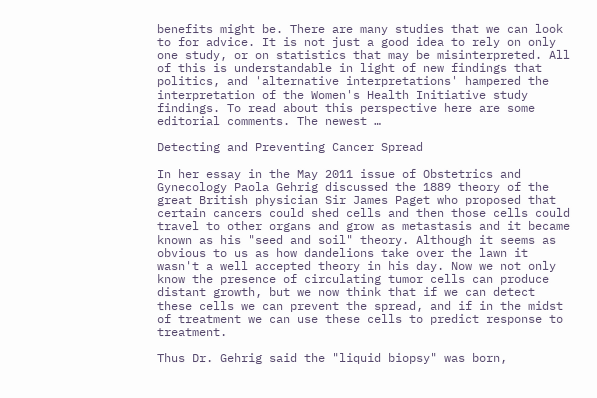benefits might be. There are many studies that we can look to for advice. It is not just a good idea to rely on only one study, or on statistics that may be misinterpreted. All of this is understandable in light of new findings that politics, and 'alternative interpretations' hampered the interpretation of the Women's Health Initiative study findings. To read about this perspective here are some editorial comments. The newest …

Detecting and Preventing Cancer Spread

In her essay in the May 2011 issue of Obstetrics and Gynecology Paola Gehrig discussed the 1889 theory of the great British physician Sir James Paget who proposed that certain cancers could shed cells and then those cells could travel to other organs and grow as metastasis and it became known as his "seed and soil" theory. Although it seems as obvious to us as how dandelions take over the lawn it wasn't a well accepted theory in his day. Now we not only know the presence of circulating tumor cells can produce distant growth, but we now think that if we can detect these cells we can prevent the spread, and if in the midst of treatment we can use these cells to predict response to treatment.

Thus Dr. Gehrig said the "liquid biopsy" was born,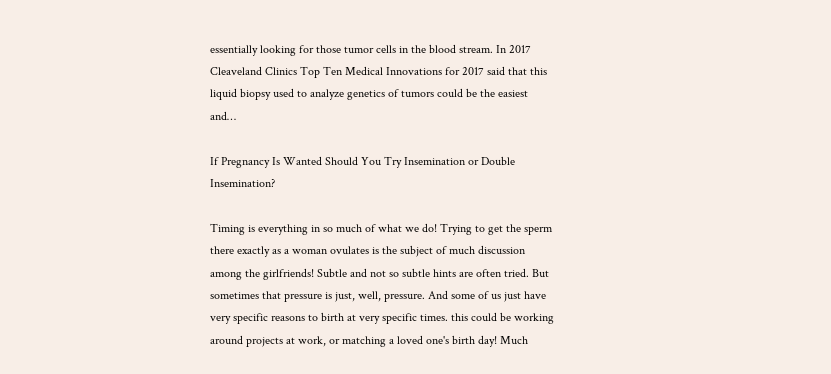essentially looking for those tumor cells in the blood stream. In 2017 Cleaveland Clinics Top Ten Medical Innovations for 2017 said that this liquid biopsy used to analyze genetics of tumors could be the easiest and…

If Pregnancy Is Wanted Should You Try Insemination or Double Insemination?

Timing is everything in so much of what we do! Trying to get the sperm there exactly as a woman ovulates is the subject of much discussion among the girlfriends! Subtle and not so subtle hints are often tried. But sometimes that pressure is just, well, pressure. And some of us just have very specific reasons to birth at very specific times. this could be working around projects at work, or matching a loved one's birth day! Much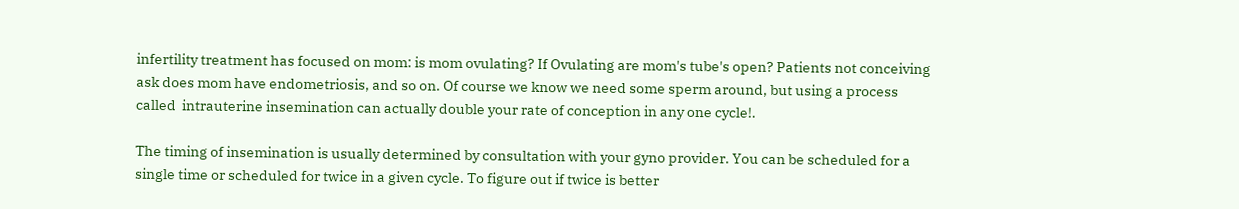infertility treatment has focused on mom: is mom ovulating? If Ovulating are mom's tube's open? Patients not conceiving ask does mom have endometriosis, and so on. Of course we know we need some sperm around, but using a process called  intrauterine insemination can actually double your rate of conception in any one cycle!.

The timing of insemination is usually determined by consultation with your gyno provider. You can be scheduled for a single time or scheduled for twice in a given cycle. To figure out if twice is better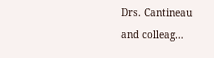Drs. Cantineau and colleag…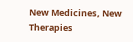New Medicines, New Therapies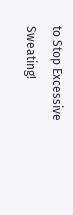to Stop Excessive Sweating!